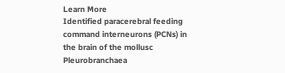Learn More
Identified paracerebral feeding command interneurons (PCNs) in the brain of the mollusc Pleurobranchaea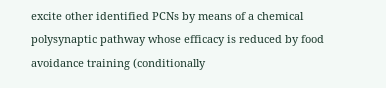excite other identified PCNs by means of a chemical polysynaptic pathway whose efficacy is reduced by food avoidance training (conditionally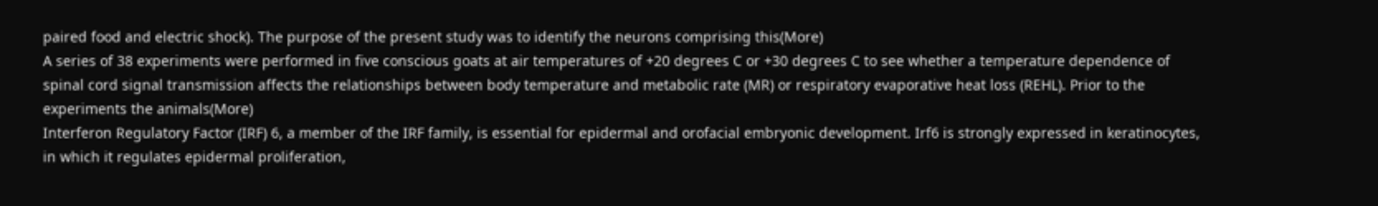paired food and electric shock). The purpose of the present study was to identify the neurons comprising this(More)
A series of 38 experiments were performed in five conscious goats at air temperatures of +20 degrees C or +30 degrees C to see whether a temperature dependence of spinal cord signal transmission affects the relationships between body temperature and metabolic rate (MR) or respiratory evaporative heat loss (REHL). Prior to the experiments the animals(More)
Interferon Regulatory Factor (IRF) 6, a member of the IRF family, is essential for epidermal and orofacial embryonic development. Irf6 is strongly expressed in keratinocytes, in which it regulates epidermal proliferation,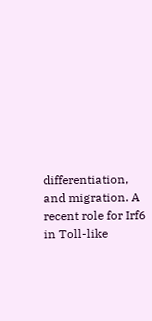differentiation, and migration. A recent role for Irf6 in Toll-like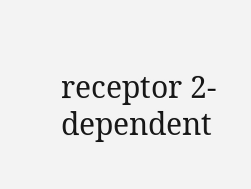receptor 2-dependent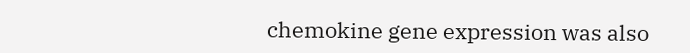chemokine gene expression was also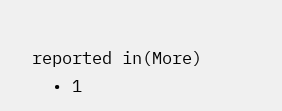reported in(More)
  • 1